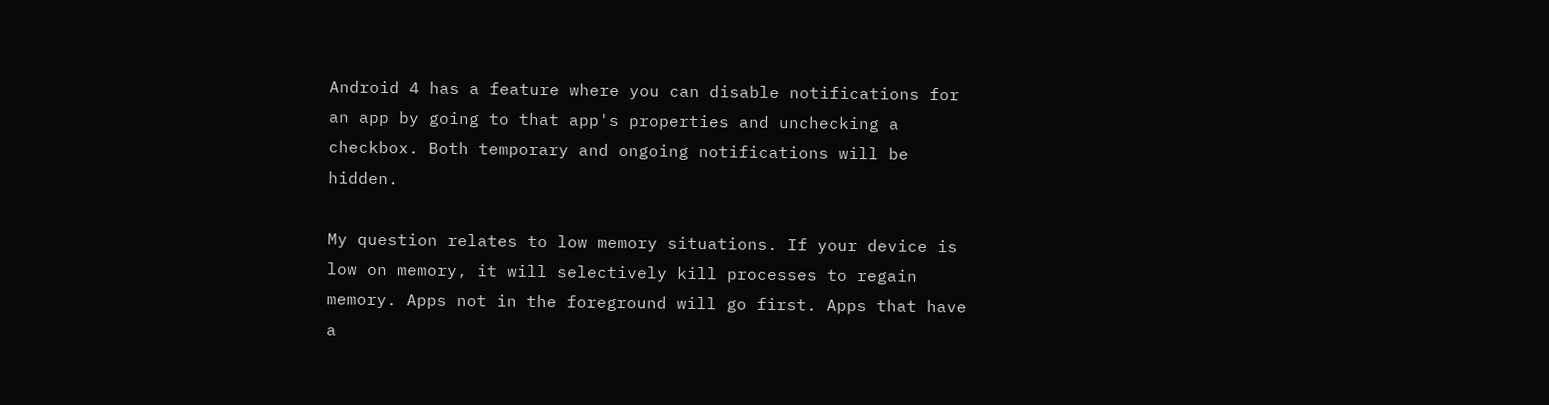Android 4 has a feature where you can disable notifications for an app by going to that app's properties and unchecking a checkbox. Both temporary and ongoing notifications will be hidden.

My question relates to low memory situations. If your device is low on memory, it will selectively kill processes to regain memory. Apps not in the foreground will go first. Apps that have a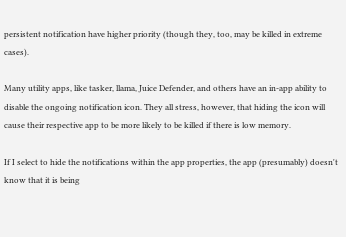persistent notification have higher priority (though they, too, may be killed in extreme cases).

Many utility apps, like tasker, llama, Juice Defender, and others have an in-app ability to disable the ongoing notification icon. They all stress, however, that hiding the icon will cause their respective app to be more likely to be killed if there is low memory.

If I select to hide the notifications within the app properties, the app (presumably) doesn't know that it is being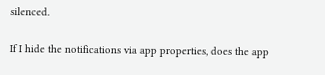silenced.

If I hide the notifications via app properties, does the app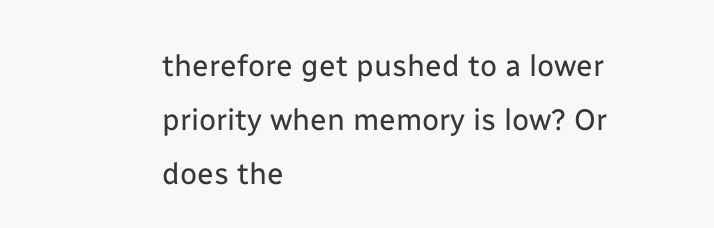therefore get pushed to a lower priority when memory is low? Or does the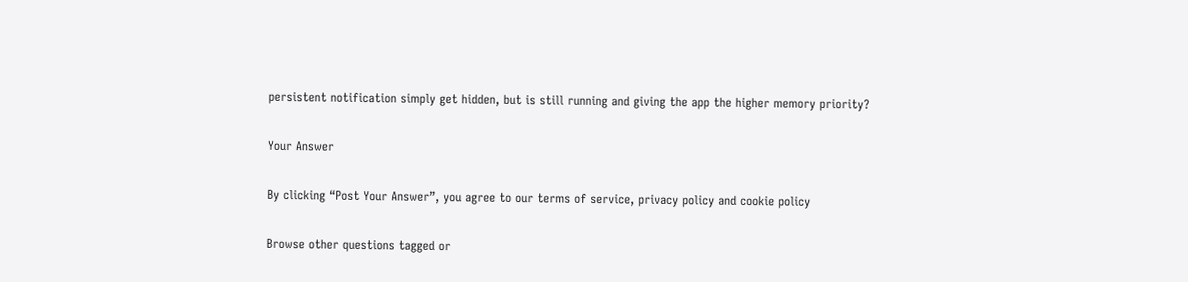persistent notification simply get hidden, but is still running and giving the app the higher memory priority?

Your Answer

By clicking “Post Your Answer”, you agree to our terms of service, privacy policy and cookie policy

Browse other questions tagged or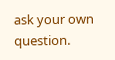ask your own question.